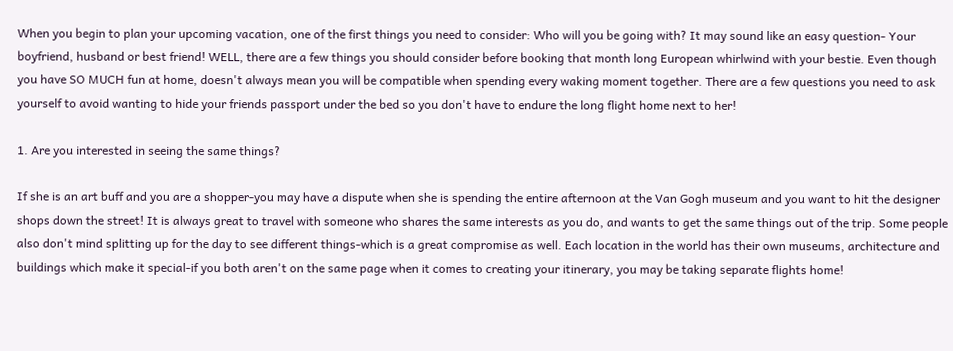When you begin to plan your upcoming vacation, one of the first things you need to consider: Who will you be going with? It may sound like an easy question- Your boyfriend, husband or best friend! WELL, there are a few things you should consider before booking that month long European whirlwind with your bestie. Even though you have SO MUCH fun at home, doesn't always mean you will be compatible when spending every waking moment together. There are a few questions you need to ask yourself to avoid wanting to hide your friends passport under the bed so you don't have to endure the long flight home next to her!

1. Are you interested in seeing the same things?

If she is an art buff and you are a shopper-you may have a dispute when she is spending the entire afternoon at the Van Gogh museum and you want to hit the designer shops down the street! It is always great to travel with someone who shares the same interests as you do, and wants to get the same things out of the trip. Some people also don't mind splitting up for the day to see different things-which is a great compromise as well. Each location in the world has their own museums, architecture and buildings which make it special-if you both aren't on the same page when it comes to creating your itinerary, you may be taking separate flights home!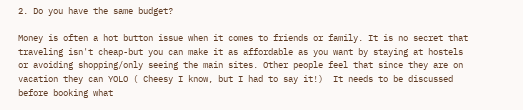2. Do you have the same budget?

Money is often a hot button issue when it comes to friends or family. It is no secret that traveling isn't cheap-but you can make it as affordable as you want by staying at hostels or avoiding shopping/only seeing the main sites. Other people feel that since they are on vacation they can YOLO ( Cheesy I know, but I had to say it!)  It needs to be discussed before booking what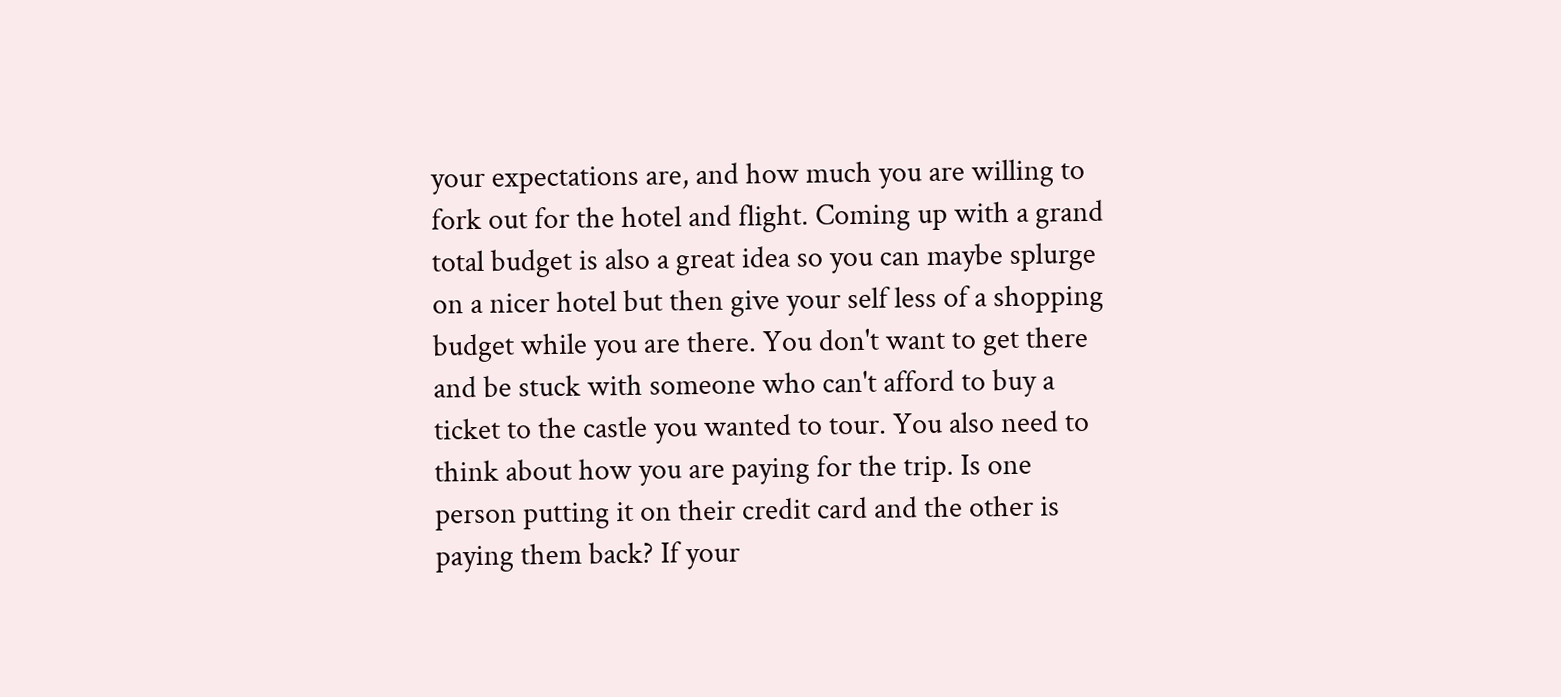your expectations are, and how much you are willing to fork out for the hotel and flight. Coming up with a grand total budget is also a great idea so you can maybe splurge on a nicer hotel but then give your self less of a shopping budget while you are there. You don't want to get there and be stuck with someone who can't afford to buy a ticket to the castle you wanted to tour. You also need to think about how you are paying for the trip. Is one person putting it on their credit card and the other is paying them back? If your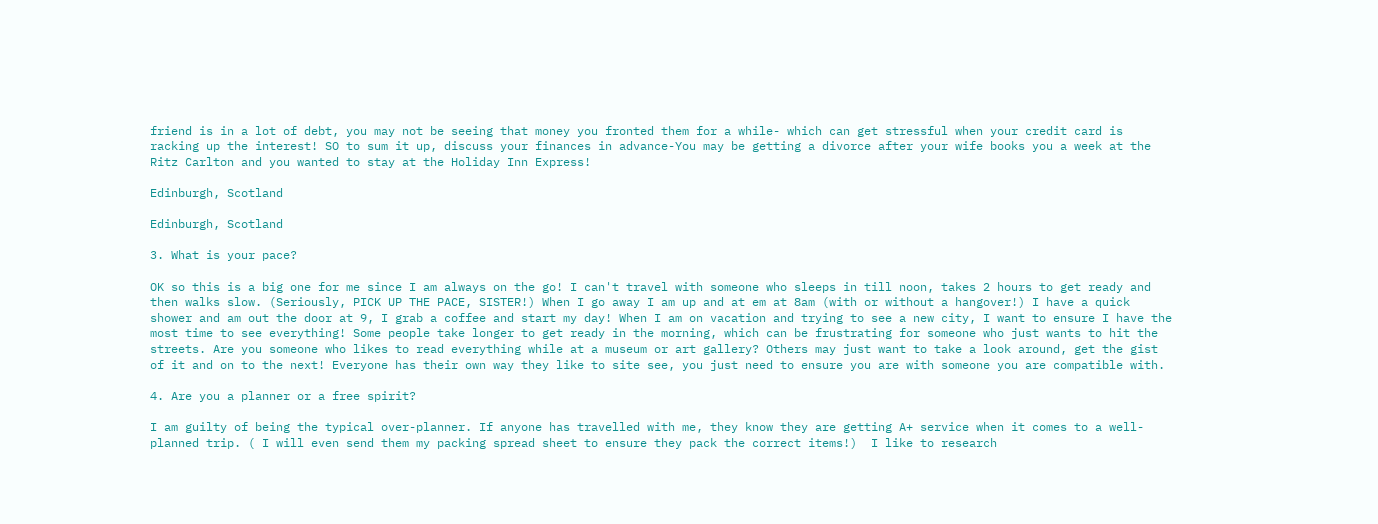friend is in a lot of debt, you may not be seeing that money you fronted them for a while- which can get stressful when your credit card is racking up the interest! SO to sum it up, discuss your finances in advance-You may be getting a divorce after your wife books you a week at the Ritz Carlton and you wanted to stay at the Holiday Inn Express!

Edinburgh, Scotland

Edinburgh, Scotland

3. What is your pace?

OK so this is a big one for me since I am always on the go! I can't travel with someone who sleeps in till noon, takes 2 hours to get ready and then walks slow. (Seriously, PICK UP THE PACE, SISTER!) When I go away I am up and at em at 8am (with or without a hangover!) I have a quick shower and am out the door at 9, I grab a coffee and start my day! When I am on vacation and trying to see a new city, I want to ensure I have the most time to see everything! Some people take longer to get ready in the morning, which can be frustrating for someone who just wants to hit the streets. Are you someone who likes to read everything while at a museum or art gallery? Others may just want to take a look around, get the gist of it and on to the next! Everyone has their own way they like to site see, you just need to ensure you are with someone you are compatible with.

4. Are you a planner or a free spirit?

I am guilty of being the typical over-planner. If anyone has travelled with me, they know they are getting A+ service when it comes to a well-planned trip. ( I will even send them my packing spread sheet to ensure they pack the correct items!)  I like to research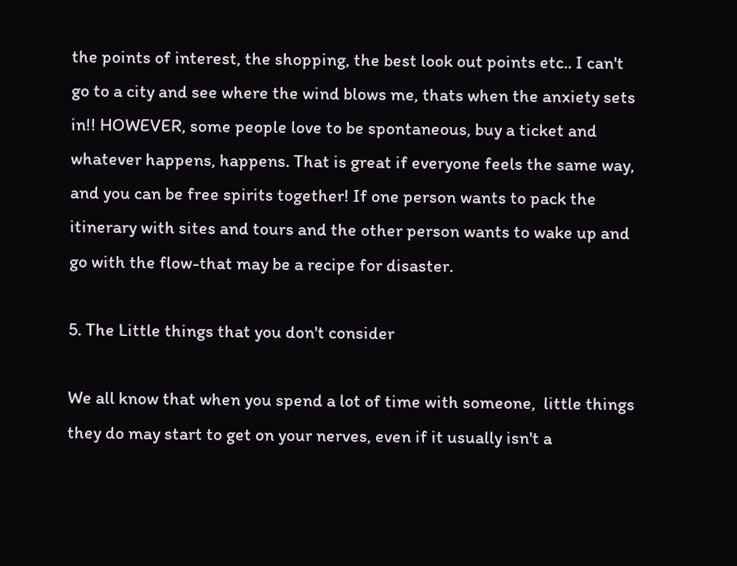the points of interest, the shopping, the best look out points etc.. I can't go to a city and see where the wind blows me, thats when the anxiety sets in!! HOWEVER, some people love to be spontaneous, buy a ticket and whatever happens, happens. That is great if everyone feels the same way, and you can be free spirits together! If one person wants to pack the itinerary with sites and tours and the other person wants to wake up and go with the flow-that may be a recipe for disaster.

5. The Little things that you don't consider

We all know that when you spend a lot of time with someone,  little things they do may start to get on your nerves, even if it usually isn't a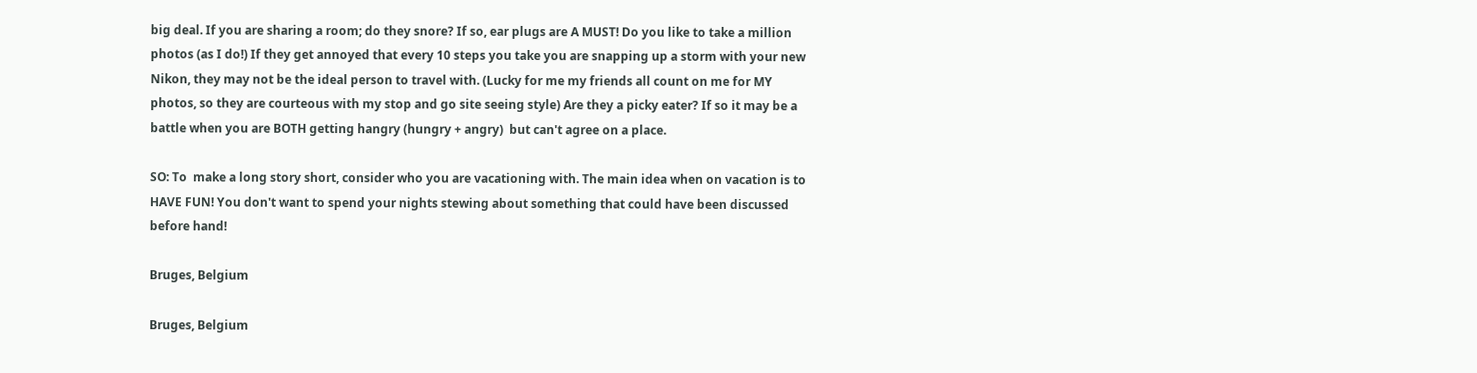big deal. If you are sharing a room; do they snore? If so, ear plugs are A MUST! Do you like to take a million photos (as I do!) If they get annoyed that every 10 steps you take you are snapping up a storm with your new Nikon, they may not be the ideal person to travel with. (Lucky for me my friends all count on me for MY photos, so they are courteous with my stop and go site seeing style) Are they a picky eater? If so it may be a battle when you are BOTH getting hangry (hungry + angry)  but can't agree on a place.

SO: To  make a long story short, consider who you are vacationing with. The main idea when on vacation is to HAVE FUN! You don't want to spend your nights stewing about something that could have been discussed before hand!

Bruges, Belgium

Bruges, Belgium